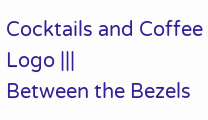Cocktails and Coffee Logo |||
Between the Bezels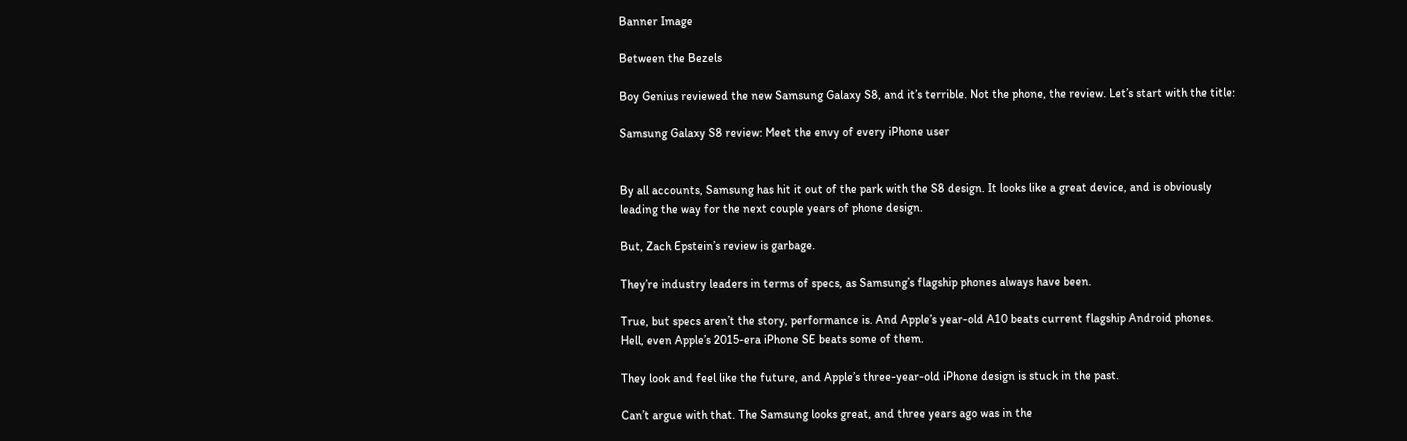Banner Image

Between the Bezels

Boy Genius reviewed the new Samsung Galaxy S8, and it’s terrible. Not the phone, the review. Let’s start with the title:

Samsung Galaxy S8 review: Meet the envy of every iPhone user


By all accounts, Samsung has hit it out of the park with the S8 design. It looks like a great device, and is obviously leading the way for the next couple years of phone design.

But, Zach Epstein’s review is garbage.

They’re industry leaders in terms of specs, as Samsung’s flagship phones always have been.

True, but specs aren’t the story, performance is. And Apple’s year-old A10 beats current flagship Android phones. Hell, even Apple’s 2015-era iPhone SE beats some of them.

They look and feel like the future, and Apple’s three-year-old iPhone design is stuck in the past.

Can’t argue with that. The Samsung looks great, and three years ago was in the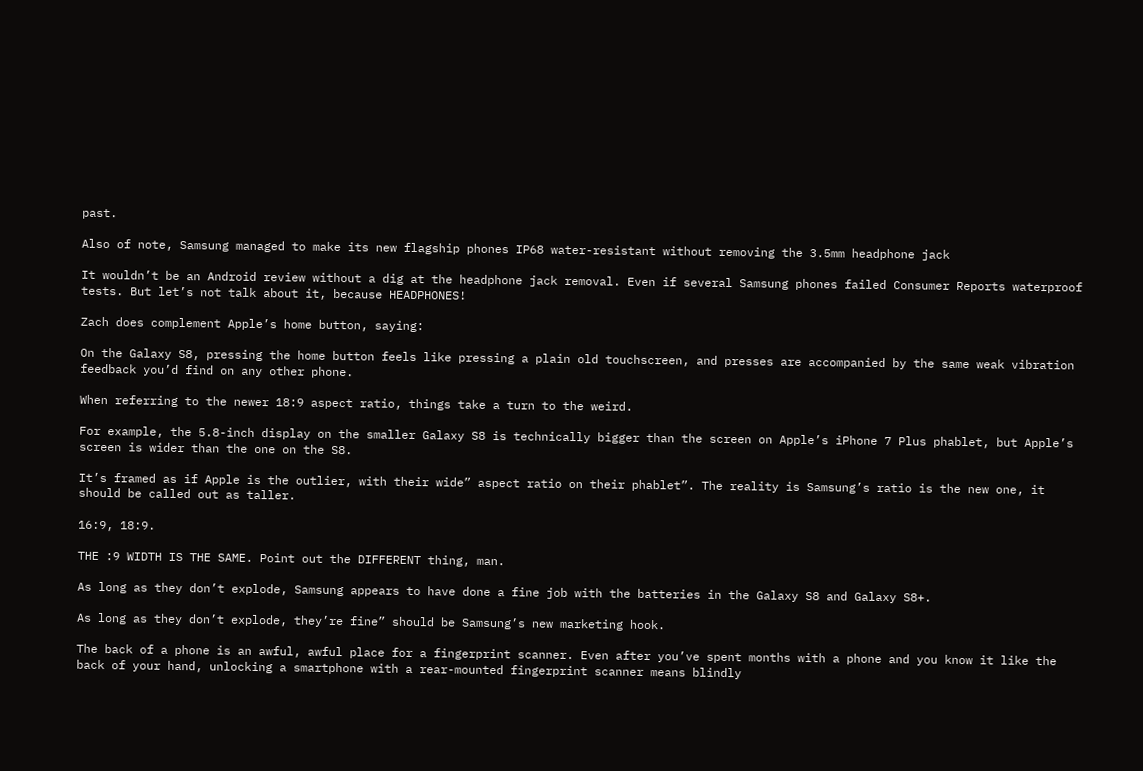past.

Also of note, Samsung managed to make its new flagship phones IP68 water-resistant without removing the 3.5mm headphone jack

It wouldn’t be an Android review without a dig at the headphone jack removal. Even if several Samsung phones failed Consumer Reports waterproof tests. But let’s not talk about it, because HEADPHONES!

Zach does complement Apple’s home button, saying:

On the Galaxy S8, pressing the home button feels like pressing a plain old touchscreen, and presses are accompanied by the same weak vibration feedback you’d find on any other phone.

When referring to the newer 18:9 aspect ratio, things take a turn to the weird.

For example, the 5.8-inch display on the smaller Galaxy S8 is technically bigger than the screen on Apple’s iPhone 7 Plus phablet, but Apple’s screen is wider than the one on the S8.

It’s framed as if Apple is the outlier, with their wide” aspect ratio on their phablet”. The reality is Samsung’s ratio is the new one, it should be called out as taller.

16:9, 18:9.

THE :9 WIDTH IS THE SAME. Point out the DIFFERENT thing, man.

As long as they don’t explode, Samsung appears to have done a fine job with the batteries in the Galaxy S8 and Galaxy S8+.

As long as they don’t explode, they’re fine” should be Samsung’s new marketing hook.

The back of a phone is an awful, awful place for a fingerprint scanner. Even after you’ve spent months with a phone and you know it like the back of your hand, unlocking a smartphone with a rear-mounted fingerprint scanner means blindly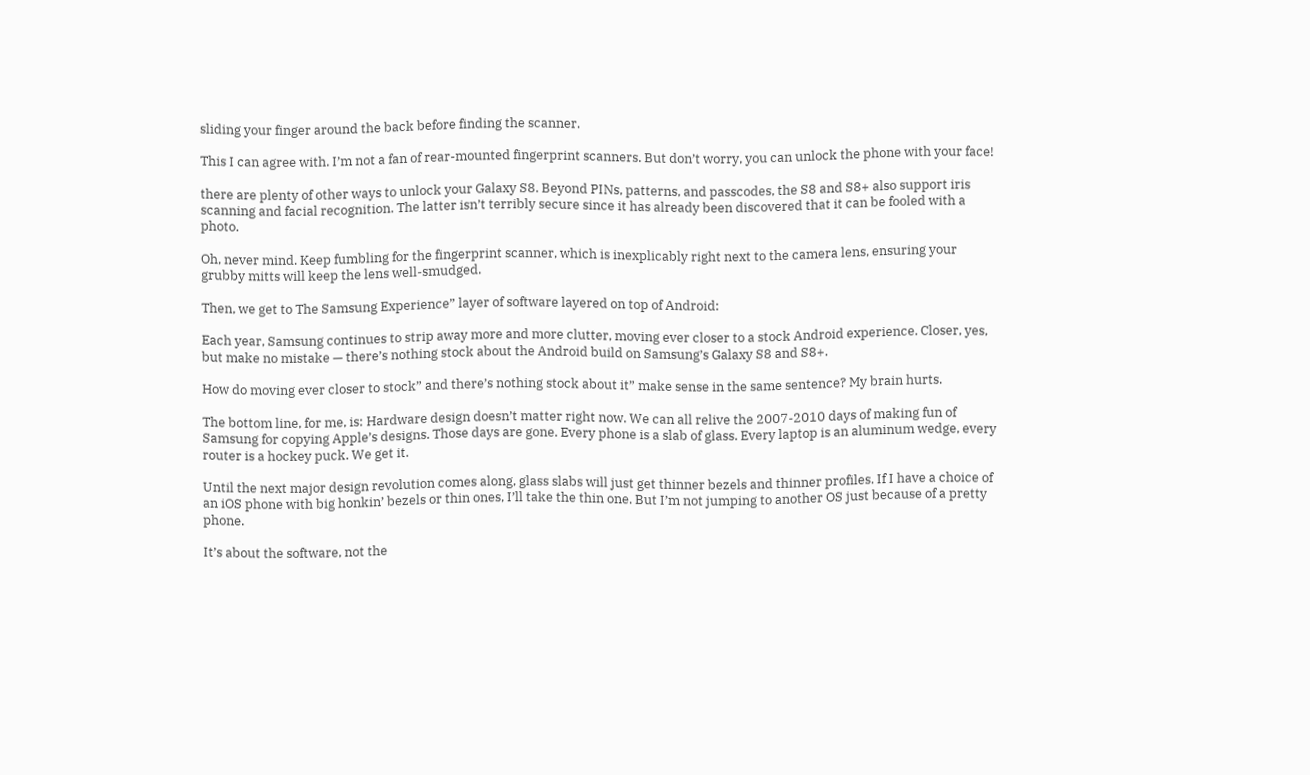sliding your finger around the back before finding the scanner.

This I can agree with. I’m not a fan of rear-mounted fingerprint scanners. But don’t worry, you can unlock the phone with your face!

there are plenty of other ways to unlock your Galaxy S8. Beyond PINs, patterns, and passcodes, the S8 and S8+ also support iris scanning and facial recognition. The latter isn’t terribly secure since it has already been discovered that it can be fooled with a photo.

Oh, never mind. Keep fumbling for the fingerprint scanner, which is inexplicably right next to the camera lens, ensuring your grubby mitts will keep the lens well-smudged.

Then, we get to The Samsung Experience” layer of software layered on top of Android:

Each year, Samsung continues to strip away more and more clutter, moving ever closer to a stock Android experience. Closer, yes, but make no mistake — there’s nothing stock about the Android build on Samsung’s Galaxy S8 and S8+.

How do moving ever closer to stock” and there’s nothing stock about it” make sense in the same sentence? My brain hurts.

The bottom line, for me, is: Hardware design doesn’t matter right now. We can all relive the 2007-2010 days of making fun of Samsung for copying Apple’s designs. Those days are gone. Every phone is a slab of glass. Every laptop is an aluminum wedge, every router is a hockey puck. We get it.

Until the next major design revolution comes along, glass slabs will just get thinner bezels and thinner profiles. If I have a choice of an iOS phone with big honkin’ bezels or thin ones, I’ll take the thin one. But I’m not jumping to another OS just because of a pretty phone.

It’s about the software, not the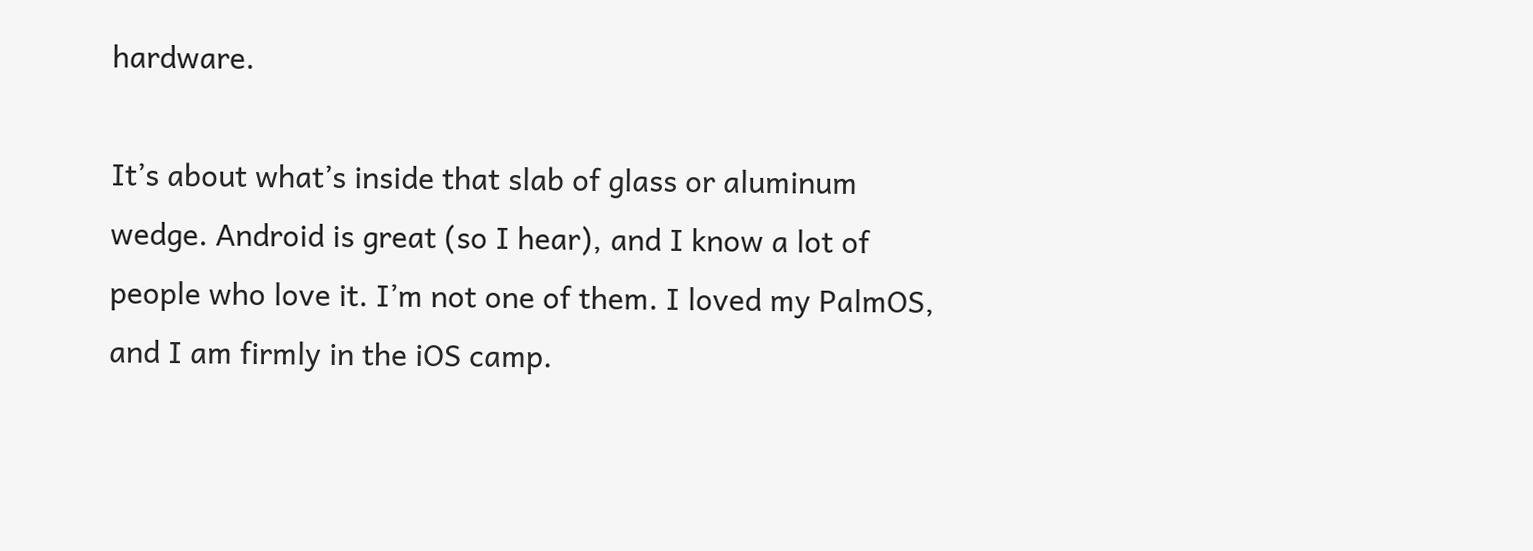hardware.

It’s about what’s inside that slab of glass or aluminum wedge. Android is great (so I hear), and I know a lot of people who love it. I’m not one of them. I loved my PalmOS, and I am firmly in the iOS camp.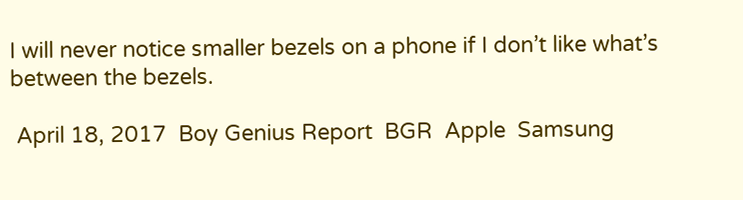I will never notice smaller bezels on a phone if I don’t like what’s between the bezels.

 April 18, 2017  Boy Genius Report  BGR  Apple  Samsung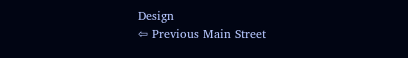Design
⇦ Previous Main Street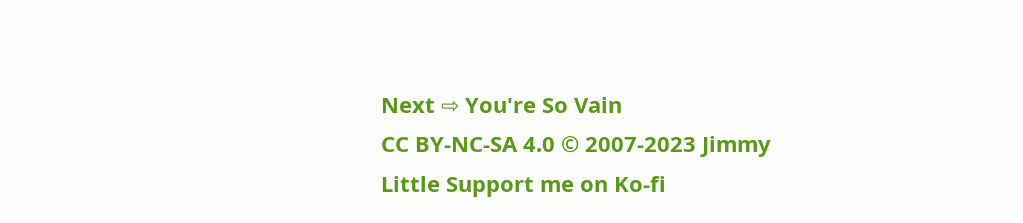Next ⇨ You're So Vain
CC BY-NC-SA 4.0 © 2007-2023 Jimmy Little Support me on Ko-fi